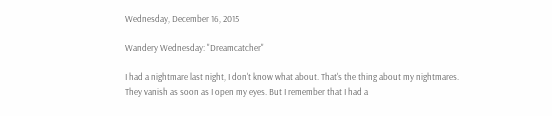Wednesday, December 16, 2015

Wandery Wednesday: "Dreamcatcher"

I had a nightmare last night, I don't know what about. That's the thing about my nightmares. They vanish as soon as I open my eyes. But I remember that I had a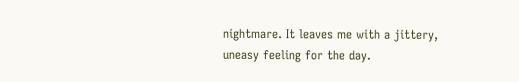nightmare. It leaves me with a jittery, uneasy feeling for the day.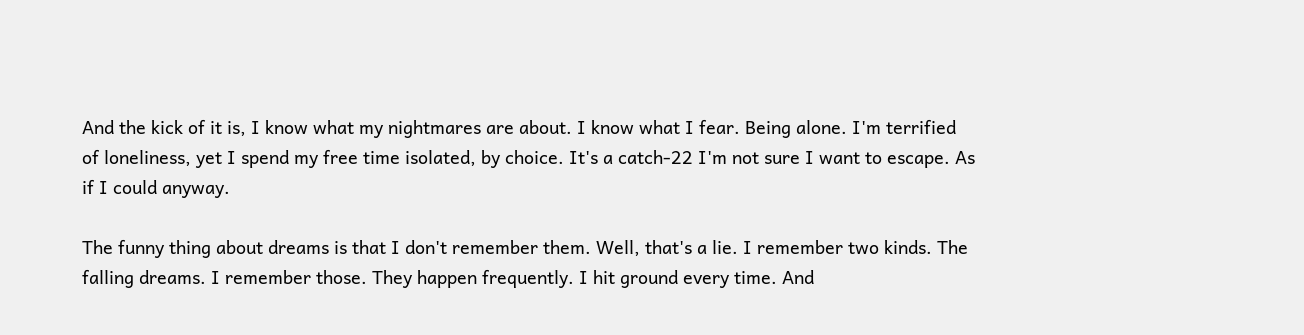And the kick of it is, I know what my nightmares are about. I know what I fear. Being alone. I'm terrified of loneliness, yet I spend my free time isolated, by choice. It's a catch-22 I'm not sure I want to escape. As if I could anyway.

The funny thing about dreams is that I don't remember them. Well, that's a lie. I remember two kinds. The falling dreams. I remember those. They happen frequently. I hit ground every time. And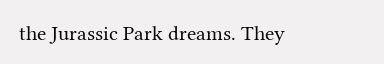the Jurassic Park dreams. They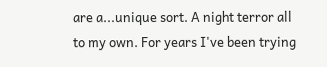are a...unique sort. A night terror all to my own. For years I've been trying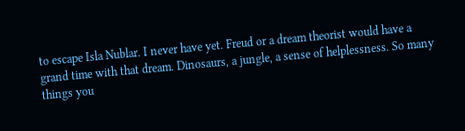to escape Isla Nublar. I never have yet. Freud or a dream theorist would have a grand time with that dream. Dinosaurs, a jungle, a sense of helplessness. So many things you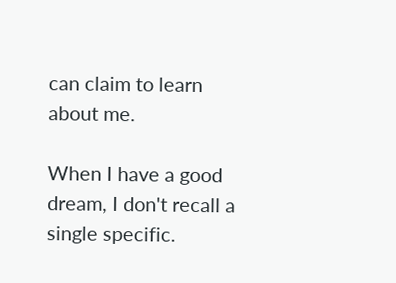can claim to learn about me.

When I have a good dream, I don't recall a single specific.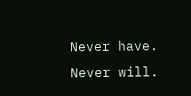Never have. Never will.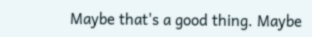Maybe that's a good thing. Maybe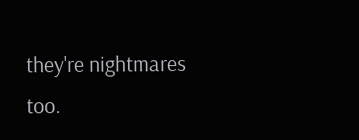they're nightmares too.